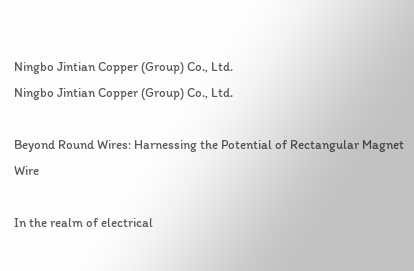Ningbo Jintian Copper (Group) Co., Ltd.
Ningbo Jintian Copper (Group) Co., Ltd.

Beyond Round Wires: Harnessing the Potential of Rectangular Magnet Wire

In the realm of electrical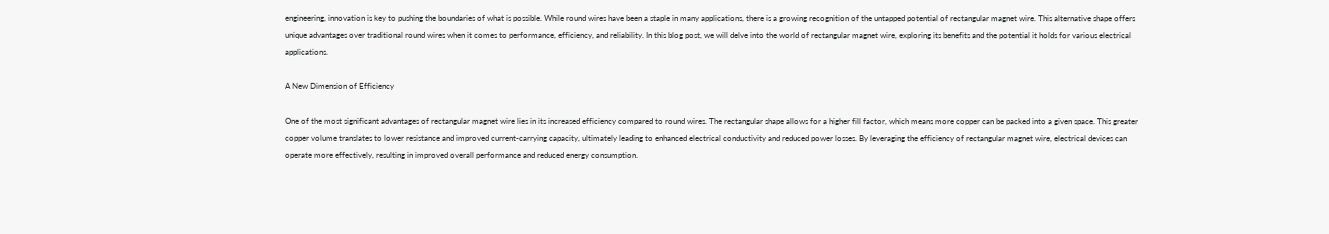engineering, innovation is key to pushing the boundaries of what is possible. While round wires have been a staple in many applications, there is a growing recognition of the untapped potential of rectangular magnet wire. This alternative shape offers unique advantages over traditional round wires when it comes to performance, efficiency, and reliability. In this blog post, we will delve into the world of rectangular magnet wire, exploring its benefits and the potential it holds for various electrical applications.

A New Dimension of Efficiency

One of the most significant advantages of rectangular magnet wire lies in its increased efficiency compared to round wires. The rectangular shape allows for a higher fill factor, which means more copper can be packed into a given space. This greater copper volume translates to lower resistance and improved current-carrying capacity, ultimately leading to enhanced electrical conductivity and reduced power losses. By leveraging the efficiency of rectangular magnet wire, electrical devices can operate more effectively, resulting in improved overall performance and reduced energy consumption.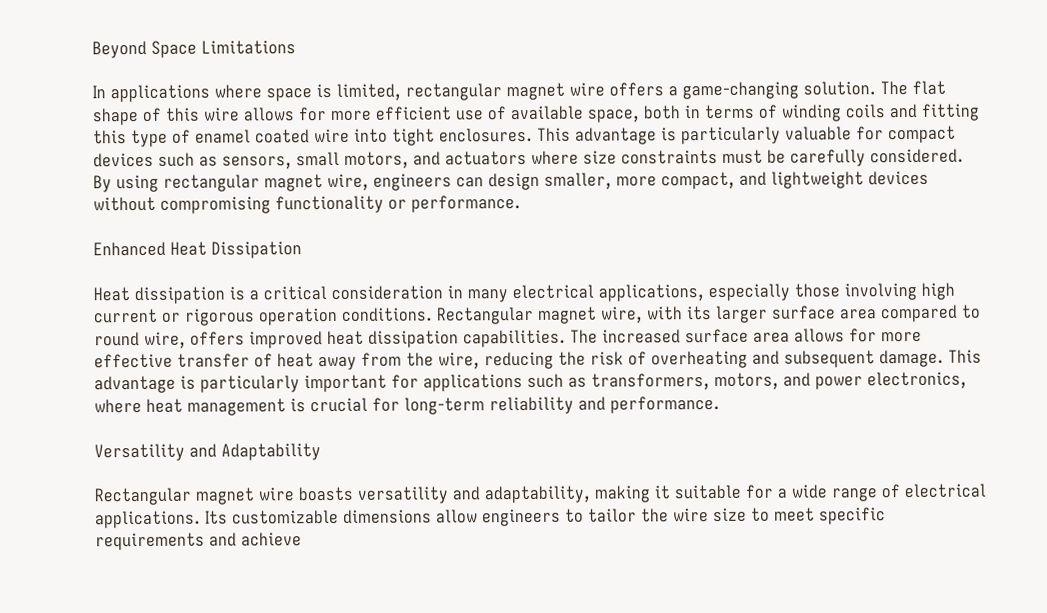Beyond Space Limitations

In applications where space is limited, rectangular magnet wire offers a game-changing solution. The flat shape of this wire allows for more efficient use of available space, both in terms of winding coils and fitting this type of enamel coated wire into tight enclosures. This advantage is particularly valuable for compact devices such as sensors, small motors, and actuators where size constraints must be carefully considered. By using rectangular magnet wire, engineers can design smaller, more compact, and lightweight devices without compromising functionality or performance.

Enhanced Heat Dissipation

Heat dissipation is a critical consideration in many electrical applications, especially those involving high current or rigorous operation conditions. Rectangular magnet wire, with its larger surface area compared to round wire, offers improved heat dissipation capabilities. The increased surface area allows for more effective transfer of heat away from the wire, reducing the risk of overheating and subsequent damage. This advantage is particularly important for applications such as transformers, motors, and power electronics, where heat management is crucial for long-term reliability and performance.

Versatility and Adaptability

Rectangular magnet wire boasts versatility and adaptability, making it suitable for a wide range of electrical applications. Its customizable dimensions allow engineers to tailor the wire size to meet specific requirements and achieve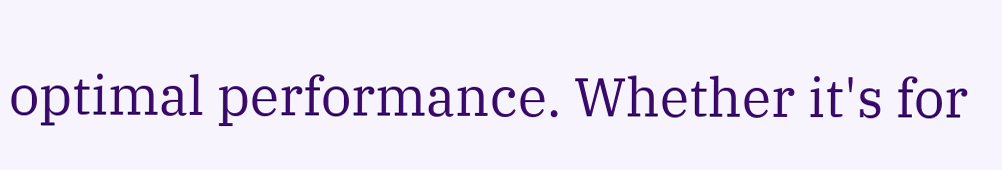optimal performance. Whether it's for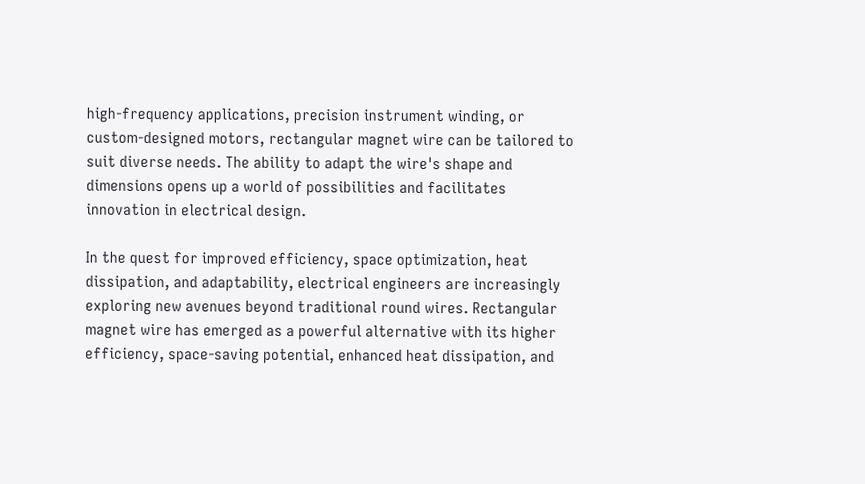high-frequency applications, precision instrument winding, or custom-designed motors, rectangular magnet wire can be tailored to suit diverse needs. The ability to adapt the wire's shape and dimensions opens up a world of possibilities and facilitates innovation in electrical design.

In the quest for improved efficiency, space optimization, heat dissipation, and adaptability, electrical engineers are increasingly exploring new avenues beyond traditional round wires. Rectangular magnet wire has emerged as a powerful alternative with its higher efficiency, space-saving potential, enhanced heat dissipation, and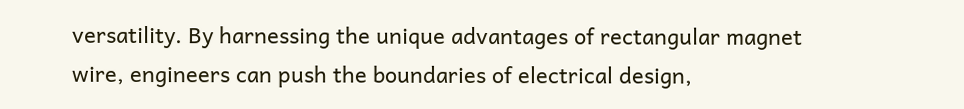versatility. By harnessing the unique advantages of rectangular magnet wire, engineers can push the boundaries of electrical design,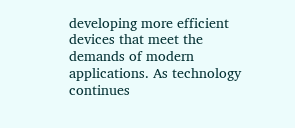developing more efficient devices that meet the demands of modern applications. As technology continues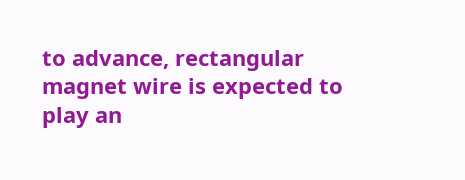to advance, rectangular magnet wire is expected to play an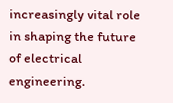increasingly vital role in shaping the future of electrical engineering.